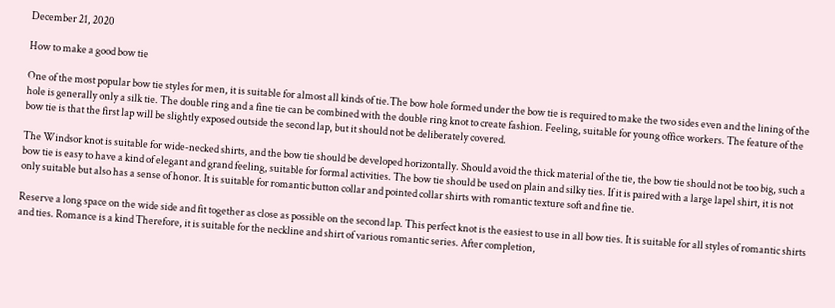December 21, 2020

How to make a good bow tie

One of the most popular bow tie styles for men, it is suitable for almost all kinds of tie.The bow hole formed under the bow tie is required to make the two sides even and the lining of the hole is generally only a silk tie. The double ring and a fine tie can be combined with the double ring knot to create fashion. Feeling, suitable for young office workers. The feature of the bow tie is that the first lap will be slightly exposed outside the second lap, but it should not be deliberately covered.

The Windsor knot is suitable for wide-necked shirts, and the bow tie should be developed horizontally. Should avoid the thick material of the tie, the bow tie should not be too big, such a bow tie is easy to have a kind of elegant and grand feeling, suitable for formal activities. The bow tie should be used on plain and silky ties. If it is paired with a large lapel shirt, it is not only suitable but also has a sense of honor. It is suitable for romantic button collar and pointed collar shirts with romantic texture soft and fine tie.

Reserve a long space on the wide side and fit together as close as possible on the second lap. This perfect knot is the easiest to use in all bow ties. It is suitable for all styles of romantic shirts and ties. Romance is a kind Therefore, it is suitable for the neckline and shirt of various romantic series. After completion,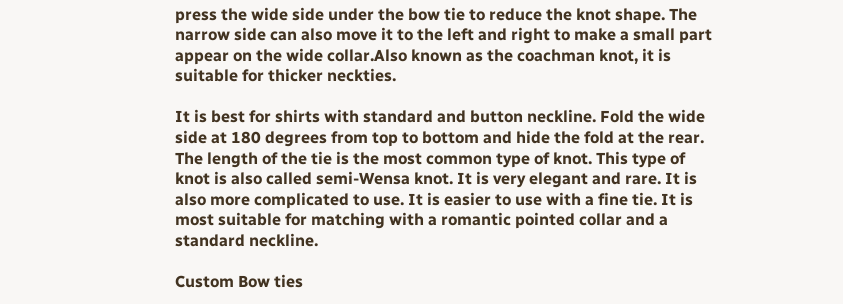press the wide side under the bow tie to reduce the knot shape. The narrow side can also move it to the left and right to make a small part appear on the wide collar.Also known as the coachman knot, it is suitable for thicker neckties.

It is best for shirts with standard and button neckline. Fold the wide side at 180 degrees from top to bottom and hide the fold at the rear. The length of the tie is the most common type of knot. This type of knot is also called semi-Wensa knot. It is very elegant and rare. It is also more complicated to use. It is easier to use with a fine tie. It is most suitable for matching with a romantic pointed collar and a standard neckline.

Custom Bow ties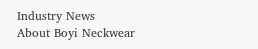Industry News
About Boyi Neckwear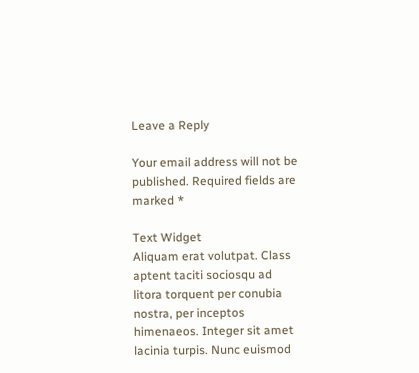Leave a Reply

Your email address will not be published. Required fields are marked *

Text Widget
Aliquam erat volutpat. Class aptent taciti sociosqu ad litora torquent per conubia nostra, per inceptos himenaeos. Integer sit amet lacinia turpis. Nunc euismod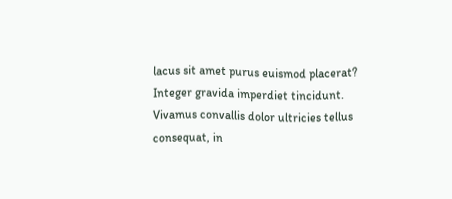lacus sit amet purus euismod placerat? Integer gravida imperdiet tincidunt. Vivamus convallis dolor ultricies tellus consequat, in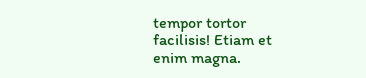tempor tortor facilisis! Etiam et enim magna.